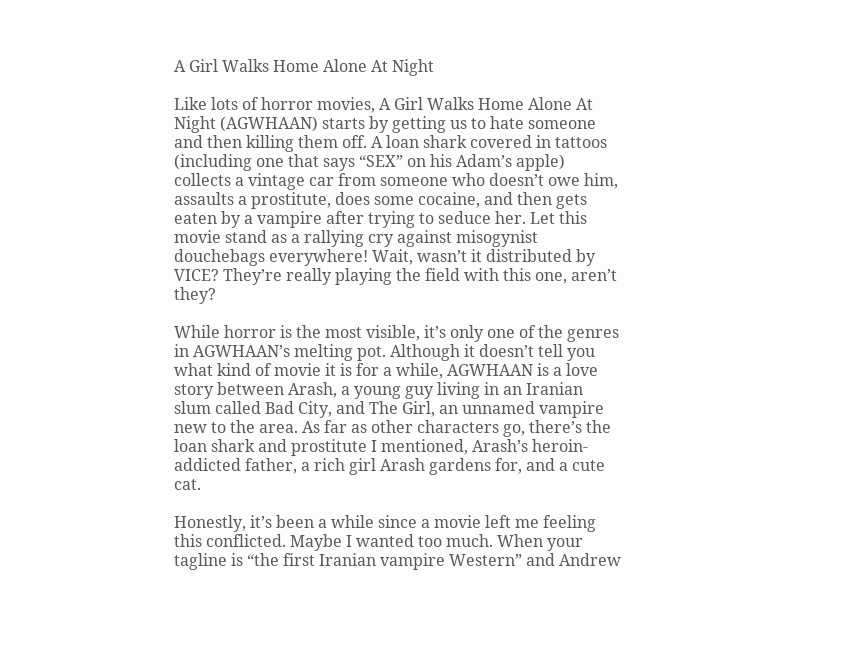A Girl Walks Home Alone At Night

Like lots of horror movies, A Girl Walks Home Alone At Night (AGWHAAN) starts by getting us to hate someone and then killing them off. A loan shark covered in tattoos (including one that says “SEX” on his Adam’s apple) collects a vintage car from someone who doesn’t owe him, assaults a prostitute, does some cocaine, and then gets eaten by a vampire after trying to seduce her. Let this movie stand as a rallying cry against misogynist douchebags everywhere! Wait, wasn’t it distributed by VICE? They’re really playing the field with this one, aren’t they?

While horror is the most visible, it’s only one of the genres in AGWHAAN’s melting pot. Although it doesn’t tell you what kind of movie it is for a while, AGWHAAN is a love story between Arash, a young guy living in an Iranian slum called Bad City, and The Girl, an unnamed vampire new to the area. As far as other characters go, there’s the loan shark and prostitute I mentioned, Arash’s heroin-addicted father, a rich girl Arash gardens for, and a cute cat.

Honestly, it’s been a while since a movie left me feeling this conflicted. Maybe I wanted too much. When your tagline is “the first Iranian vampire Western” and Andrew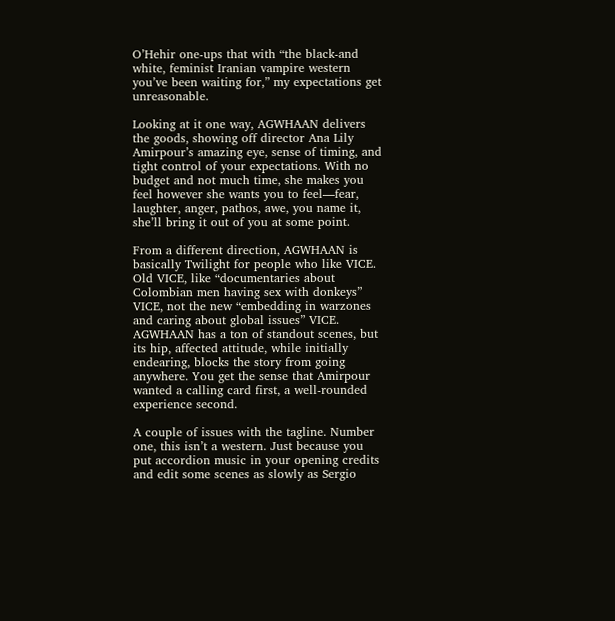O’Hehir one-ups that with “the black-and white, feminist Iranian vampire western you’ve been waiting for,” my expectations get unreasonable.

Looking at it one way, AGWHAAN delivers the goods, showing off director Ana Lily Amirpour’s amazing eye, sense of timing, and tight control of your expectations. With no budget and not much time, she makes you feel however she wants you to feel—fear, laughter, anger, pathos, awe, you name it, she’ll bring it out of you at some point.

From a different direction, AGWHAAN is basically Twilight for people who like VICE. Old VICE, like “documentaries about Colombian men having sex with donkeys” VICE, not the new “embedding in warzones and caring about global issues” VICE. AGWHAAN has a ton of standout scenes, but its hip, affected attitude, while initially endearing, blocks the story from going anywhere. You get the sense that Amirpour wanted a calling card first, a well-rounded experience second.

A couple of issues with the tagline. Number one, this isn’t a western. Just because you put accordion music in your opening credits and edit some scenes as slowly as Sergio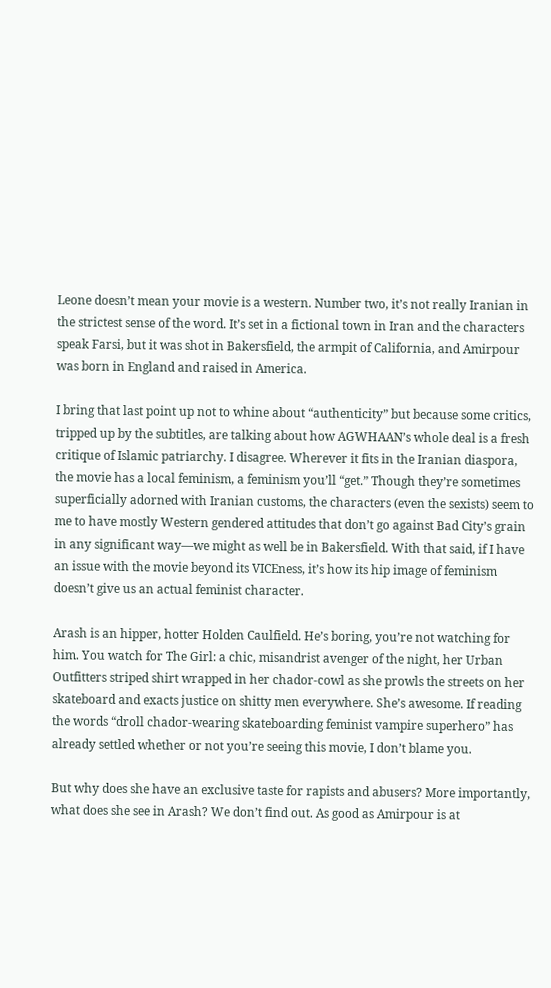Leone doesn’t mean your movie is a western. Number two, it’s not really Iranian in the strictest sense of the word. It’s set in a fictional town in Iran and the characters speak Farsi, but it was shot in Bakersfield, the armpit of California, and Amirpour was born in England and raised in America.

I bring that last point up not to whine about “authenticity” but because some critics, tripped up by the subtitles, are talking about how AGWHAAN’s whole deal is a fresh critique of Islamic patriarchy. I disagree. Wherever it fits in the Iranian diaspora, the movie has a local feminism, a feminism you’ll “get.” Though they’re sometimes superficially adorned with Iranian customs, the characters (even the sexists) seem to me to have mostly Western gendered attitudes that don’t go against Bad City’s grain in any significant way—we might as well be in Bakersfield. With that said, if I have an issue with the movie beyond its VICEness, it’s how its hip image of feminism doesn’t give us an actual feminist character.

Arash is an hipper, hotter Holden Caulfield. He’s boring, you’re not watching for him. You watch for The Girl: a chic, misandrist avenger of the night, her Urban Outfitters striped shirt wrapped in her chador-cowl as she prowls the streets on her skateboard and exacts justice on shitty men everywhere. She’s awesome. If reading the words “droll chador-wearing skateboarding feminist vampire superhero” has already settled whether or not you’re seeing this movie, I don’t blame you.

But why does she have an exclusive taste for rapists and abusers? More importantly, what does she see in Arash? We don’t find out. As good as Amirpour is at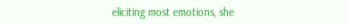eliciting most emotions, she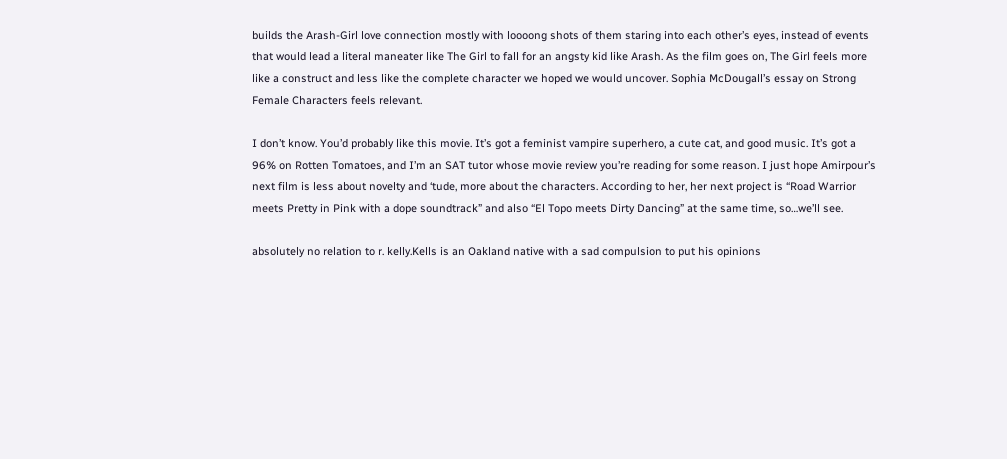builds the Arash-Girl love connection mostly with loooong shots of them staring into each other’s eyes, instead of events that would lead a literal maneater like The Girl to fall for an angsty kid like Arash. As the film goes on, The Girl feels more like a construct and less like the complete character we hoped we would uncover. Sophia McDougall’s essay on Strong Female Characters feels relevant.

I don’t know. You’d probably like this movie. It’s got a feminist vampire superhero, a cute cat, and good music. It’s got a 96% on Rotten Tomatoes, and I’m an SAT tutor whose movie review you’re reading for some reason. I just hope Amirpour’s next film is less about novelty and ‘tude, more about the characters. According to her, her next project is “Road Warrior meets Pretty in Pink with a dope soundtrack” and also “El Topo meets Dirty Dancing” at the same time, so…we’ll see.

absolutely no relation to r. kelly.Kells is an Oakland native with a sad compulsion to put his opinions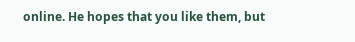online. He hopes that you like them, but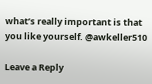what’s really important is that you like yourself. @awkeller510

Leave a Reply